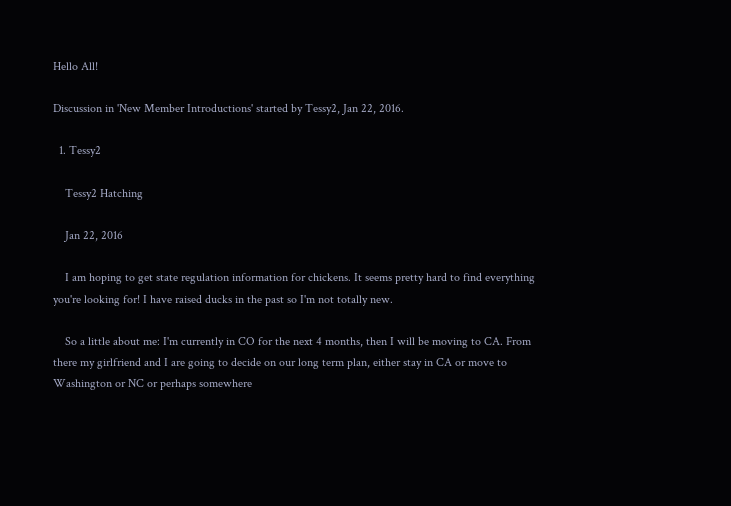Hello All!

Discussion in 'New Member Introductions' started by Tessy2, Jan 22, 2016.

  1. Tessy2

    Tessy2 Hatching

    Jan 22, 2016

    I am hoping to get state regulation information for chickens. It seems pretty hard to find everything you're looking for! I have raised ducks in the past so I'm not totally new.

    So a little about me: I'm currently in CO for the next 4 months, then I will be moving to CA. From there my girlfriend and I are going to decide on our long term plan, either stay in CA or move to Washington or NC or perhaps somewhere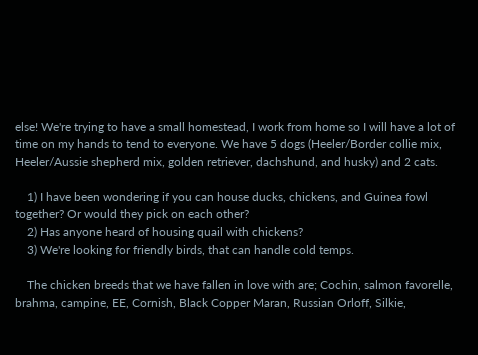else! We're trying to have a small homestead, I work from home so I will have a lot of time on my hands to tend to everyone. We have 5 dogs (Heeler/Border collie mix, Heeler/Aussie shepherd mix, golden retriever, dachshund, and husky) and 2 cats.

    1) I have been wondering if you can house ducks, chickens, and Guinea fowl together? Or would they pick on each other?
    2) Has anyone heard of housing quail with chickens?
    3) We're looking for friendly birds, that can handle cold temps.

    The chicken breeds that we have fallen in love with are; Cochin, salmon favorelle, brahma, campine, EE, Cornish, Black Copper Maran, Russian Orloff, Silkie,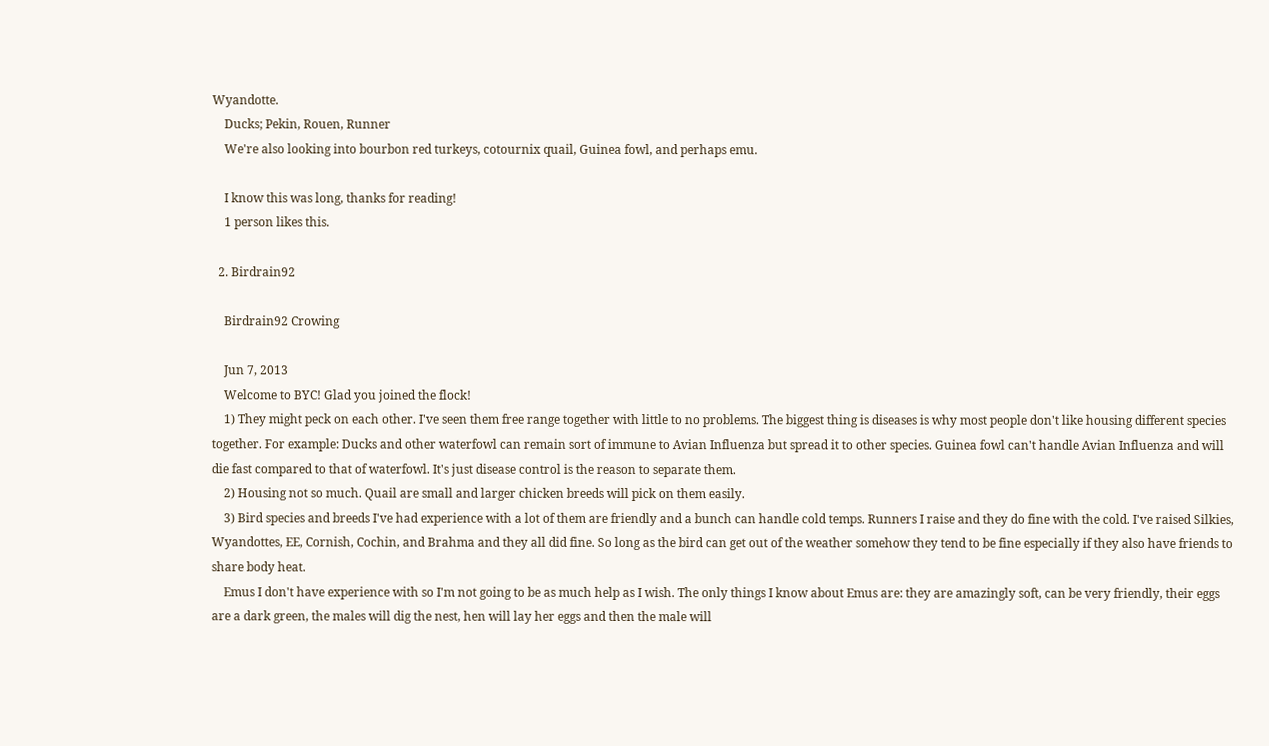Wyandotte.
    Ducks; Pekin, Rouen, Runner
    We're also looking into bourbon red turkeys, cotournix quail, Guinea fowl, and perhaps emu.

    I know this was long, thanks for reading!
    1 person likes this.

  2. Birdrain92

    Birdrain92 Crowing

    Jun 7, 2013
    Welcome to BYC! Glad you joined the flock!
    1) They might peck on each other. I've seen them free range together with little to no problems. The biggest thing is diseases is why most people don't like housing different species together. For example: Ducks and other waterfowl can remain sort of immune to Avian Influenza but spread it to other species. Guinea fowl can't handle Avian Influenza and will die fast compared to that of waterfowl. It's just disease control is the reason to separate them.
    2) Housing not so much. Quail are small and larger chicken breeds will pick on them easily.
    3) Bird species and breeds I've had experience with a lot of them are friendly and a bunch can handle cold temps. Runners I raise and they do fine with the cold. I've raised Silkies, Wyandottes, EE, Cornish, Cochin, and Brahma and they all did fine. So long as the bird can get out of the weather somehow they tend to be fine especially if they also have friends to share body heat.
    Emus I don't have experience with so I'm not going to be as much help as I wish. The only things I know about Emus are: they are amazingly soft, can be very friendly, their eggs are a dark green, the males will dig the nest, hen will lay her eggs and then the male will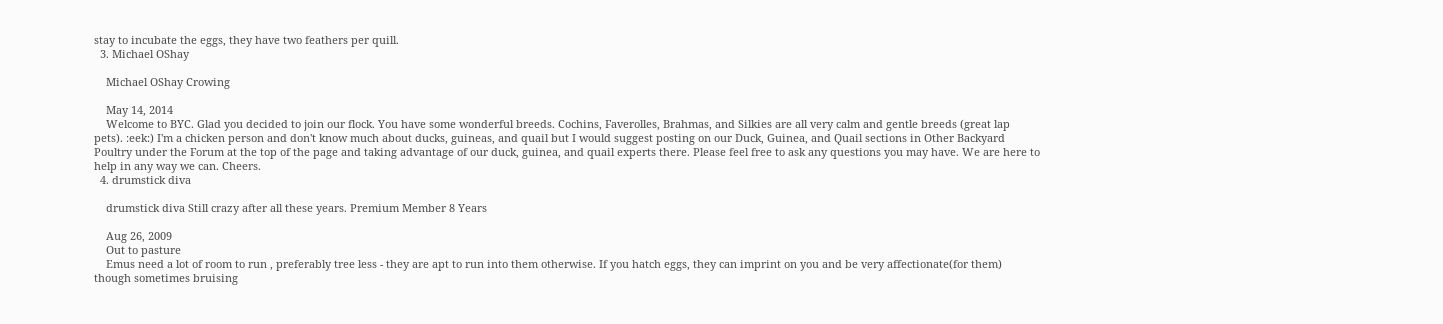stay to incubate the eggs, they have two feathers per quill.
  3. Michael OShay

    Michael OShay Crowing

    May 14, 2014
    Welcome to BYC. Glad you decided to join our flock. You have some wonderful breeds. Cochins, Faverolles, Brahmas, and Silkies are all very calm and gentle breeds (great lap pets). :eek:) I'm a chicken person and don't know much about ducks, guineas, and quail but I would suggest posting on our Duck, Guinea, and Quail sections in Other Backyard Poultry under the Forum at the top of the page and taking advantage of our duck, guinea, and quail experts there. Please feel free to ask any questions you may have. We are here to help in any way we can. Cheers.
  4. drumstick diva

    drumstick diva Still crazy after all these years. Premium Member 8 Years

    Aug 26, 2009
    Out to pasture
    Emus need a lot of room to run , preferably tree less - they are apt to run into them otherwise. If you hatch eggs, they can imprint on you and be very affectionate(for them) though sometimes bruising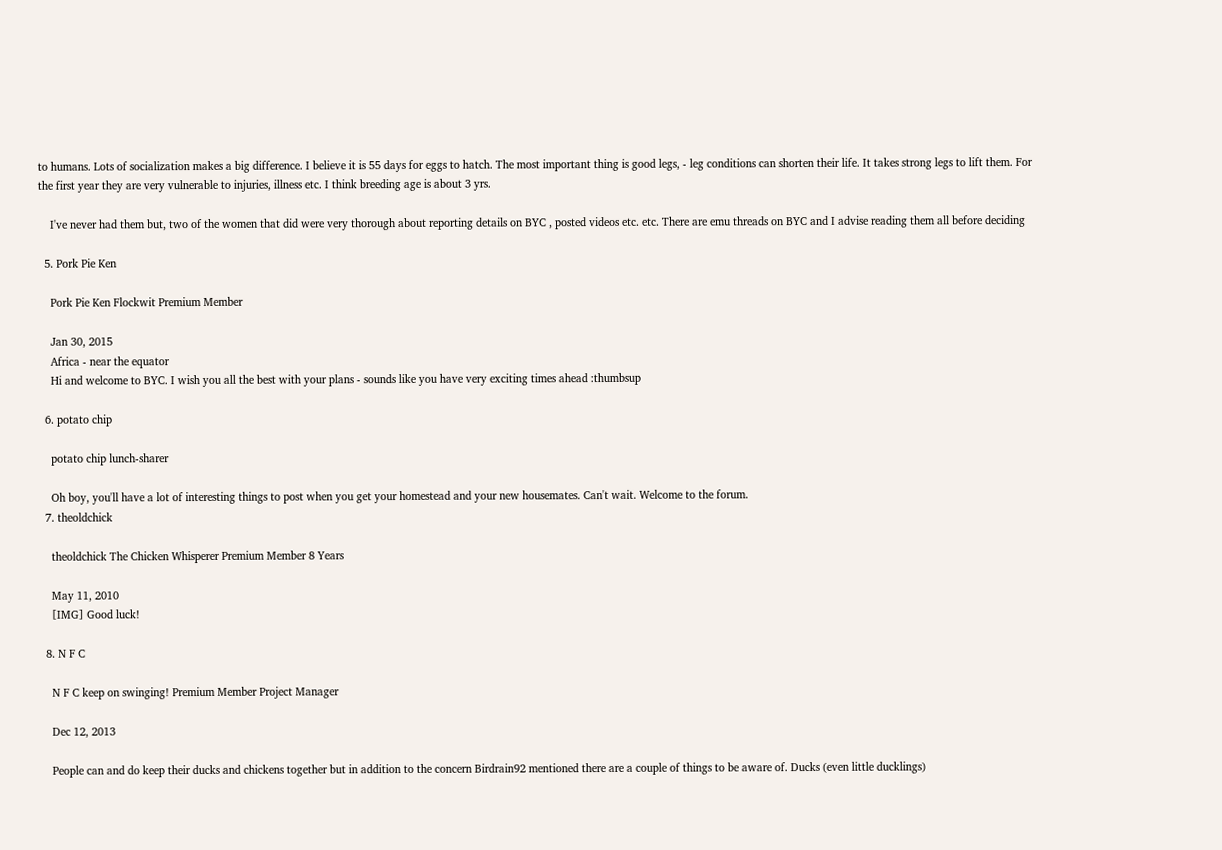to humans. Lots of socialization makes a big difference. I believe it is 55 days for eggs to hatch. The most important thing is good legs, - leg conditions can shorten their life. It takes strong legs to lift them. For the first year they are very vulnerable to injuries, illness etc. I think breeding age is about 3 yrs.

    I've never had them but, two of the women that did were very thorough about reporting details on BYC , posted videos etc. etc. There are emu threads on BYC and I advise reading them all before deciding

  5. Pork Pie Ken

    Pork Pie Ken Flockwit Premium Member

    Jan 30, 2015
    Africa - near the equator
    Hi and welcome to BYC. I wish you all the best with your plans - sounds like you have very exciting times ahead :thumbsup

  6. potato chip

    potato chip lunch-sharer

    Oh boy, you'll have a lot of interesting things to post when you get your homestead and your new housemates. Can't wait. Welcome to the forum.
  7. theoldchick

    theoldchick The Chicken Whisperer Premium Member 8 Years

    May 11, 2010
    [IMG] Good luck!

  8. N F C

    N F C keep on swinging! Premium Member Project Manager

    Dec 12, 2013

    People can and do keep their ducks and chickens together but in addition to the concern Birdrain92 mentioned there are a couple of things to be aware of. Ducks (even little ducklings)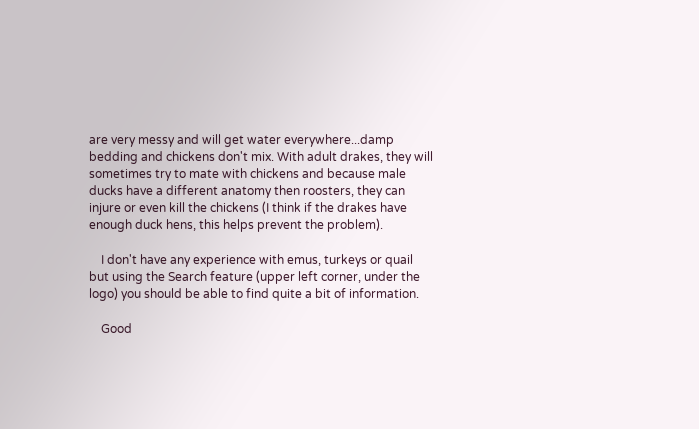are very messy and will get water everywhere...damp bedding and chickens don't mix. With adult drakes, they will sometimes try to mate with chickens and because male ducks have a different anatomy then roosters, they can injure or even kill the chickens (I think if the drakes have enough duck hens, this helps prevent the problem).

    I don't have any experience with emus, turkeys or quail but using the Search feature (upper left corner, under the logo) you should be able to find quite a bit of information.

    Good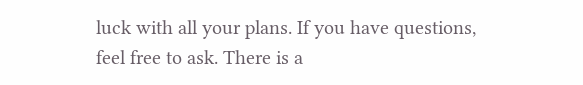luck with all your plans. If you have questions, feel free to ask. There is a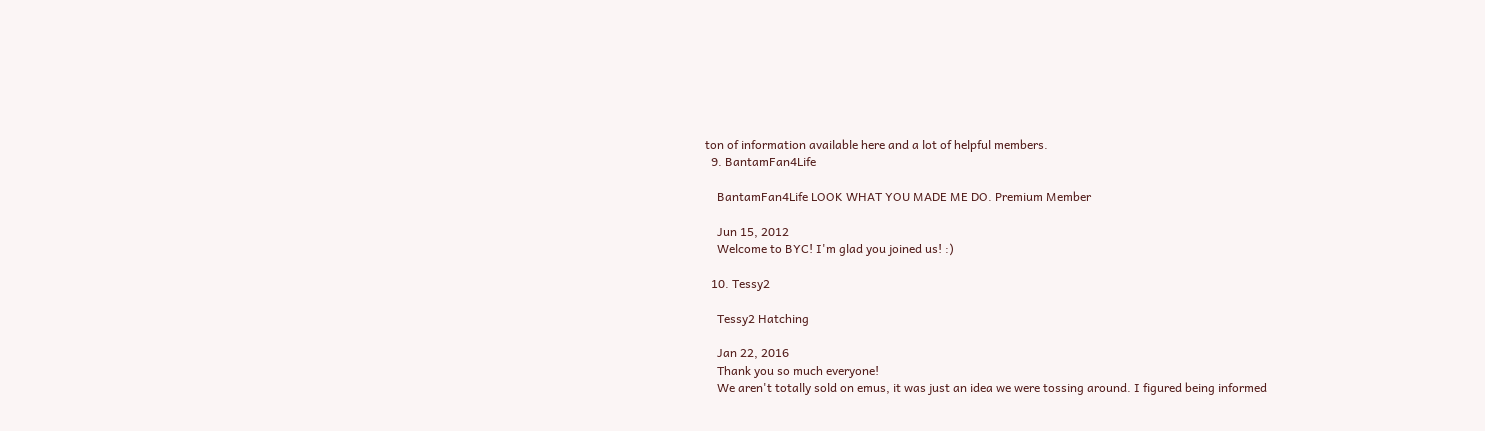ton of information available here and a lot of helpful members.
  9. BantamFan4Life

    BantamFan4Life LOOK WHAT YOU MADE ME DO. Premium Member

    Jun 15, 2012
    Welcome to BYC! I'm glad you joined us! :)

  10. Tessy2

    Tessy2 Hatching

    Jan 22, 2016
    Thank you so much everyone!
    We aren't totally sold on emus, it was just an idea we were tossing around. I figured being informed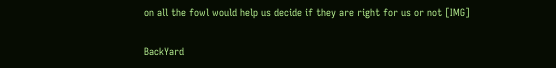on all the fowl would help us decide if they are right for us or not [IMG]

BackYard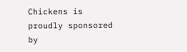Chickens is proudly sponsored by